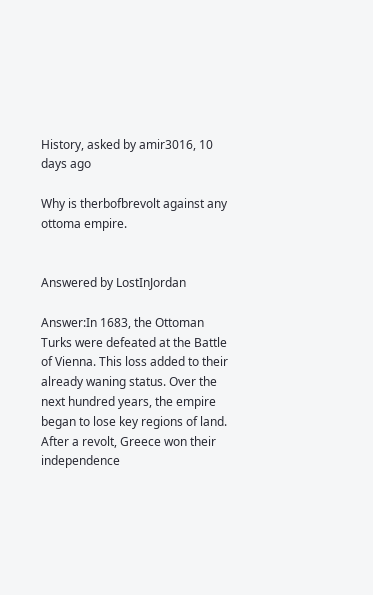History, asked by amir3016, 10 days ago

Why is therbofbrevolt against any ottoma empire.


Answered by LostInJordan

Answer:In 1683, the Ottoman Turks were defeated at the Battle of Vienna. This loss added to their already waning status. Over the next hundred years, the empire began to lose key regions of land. After a revolt, Greece won their independence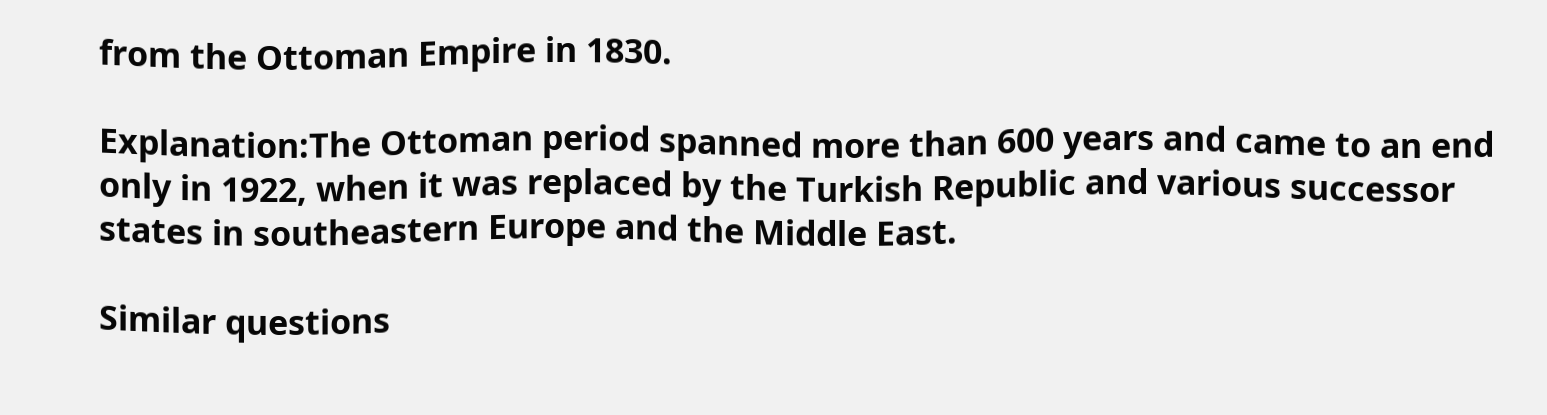from the Ottoman Empire in 1830.

Explanation:The Ottoman period spanned more than 600 years and came to an end only in 1922, when it was replaced by the Turkish Republic and various successor states in southeastern Europe and the Middle East.

Similar questions